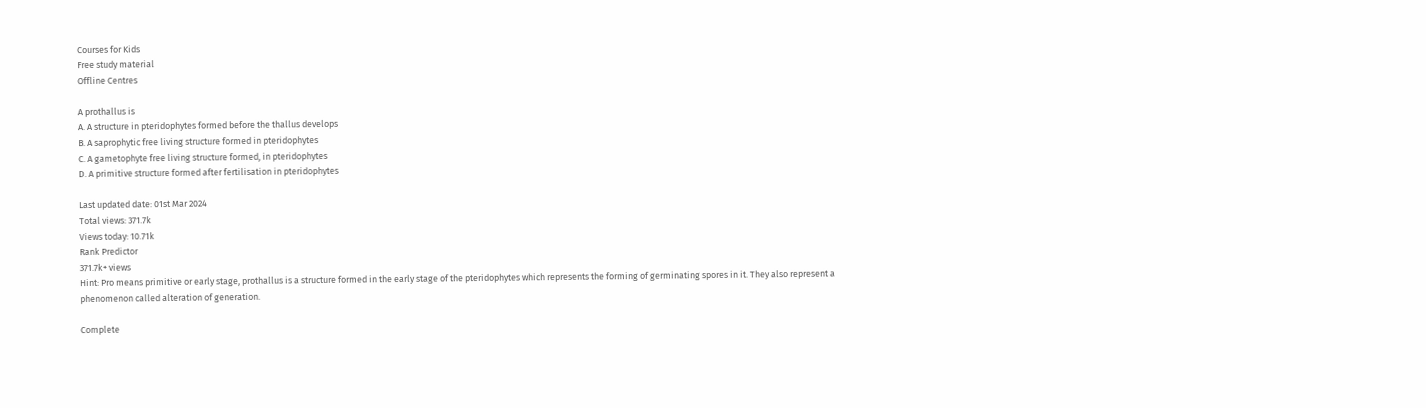Courses for Kids
Free study material
Offline Centres

A prothallus is
A. A structure in pteridophytes formed before the thallus develops
B. A saprophytic free living structure formed in pteridophytes
C. A gametophyte free living structure formed, in pteridophytes
D. A primitive structure formed after fertilisation in pteridophytes

Last updated date: 01st Mar 2024
Total views: 371.7k
Views today: 10.71k
Rank Predictor
371.7k+ views
Hint: Pro means primitive or early stage, prothallus is a structure formed in the early stage of the pteridophytes which represents the forming of germinating spores in it. They also represent a phenomenon called alteration of generation.

Complete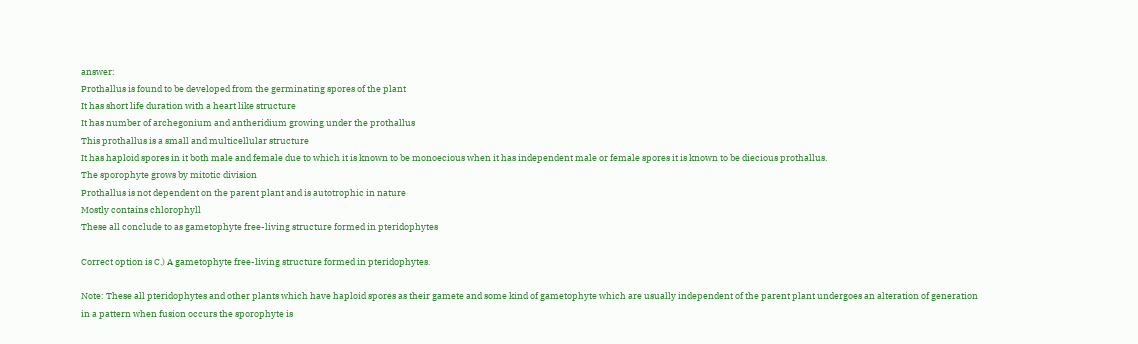answer:
Prothallus is found to be developed from the germinating spores of the plant
It has short life duration with a heart like structure
It has number of archegonium and antheridium growing under the prothallus
This prothallus is a small and multicellular structure
It has haploid spores in it both male and female due to which it is known to be monoecious when it has independent male or female spores it is known to be diecious prothallus.
The sporophyte grows by mitotic division
Prothallus is not dependent on the parent plant and is autotrophic in nature
Mostly contains chlorophyll
These all conclude to as gametophyte free-living structure formed in pteridophytes

Correct option is C.) A gametophyte free-living structure formed in pteridophytes.

Note: These all pteridophytes and other plants which have haploid spores as their gamete and some kind of gametophyte which are usually independent of the parent plant undergoes an alteration of generation in a pattern when fusion occurs the sporophyte is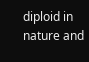diploid in nature and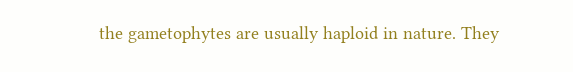the gametophytes are usually haploid in nature. They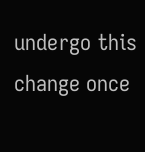undergo this change once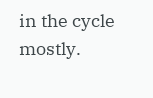in the cycle mostly.